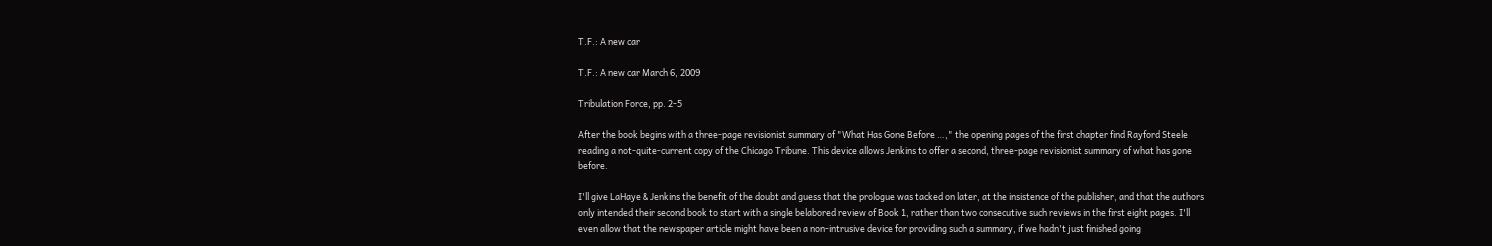T.F.: A new car

T.F.: A new car March 6, 2009

Tribulation Force, pp. 2-5

After the book begins with a three-page revisionist summary of "What Has Gone Before …," the opening pages of the first chapter find Rayford Steele reading a not-quite-current copy of the Chicago Tribune. This device allows Jenkins to offer a second, three-page revisionist summary of what has gone before.

I'll give LaHaye & Jenkins the benefit of the doubt and guess that the prologue was tacked on later, at the insistence of the publisher, and that the authors only intended their second book to start with a single belabored review of Book 1, rather than two consecutive such reviews in the first eight pages. I'll even allow that the newspaper article might have been a non-intrusive device for providing such a summary, if we hadn't just finished going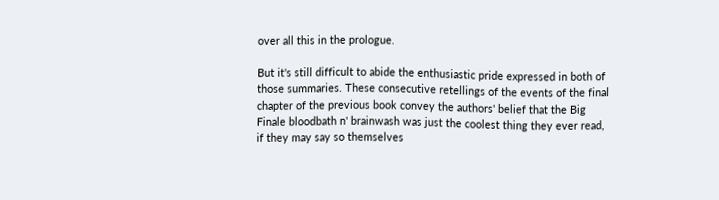over all this in the prologue.

But it's still difficult to abide the enthusiastic pride expressed in both of those summaries. These consecutive retellings of the events of the final chapter of the previous book convey the authors' belief that the Big Finale bloodbath n' brainwash was just the coolest thing they ever read, if they may say so themselves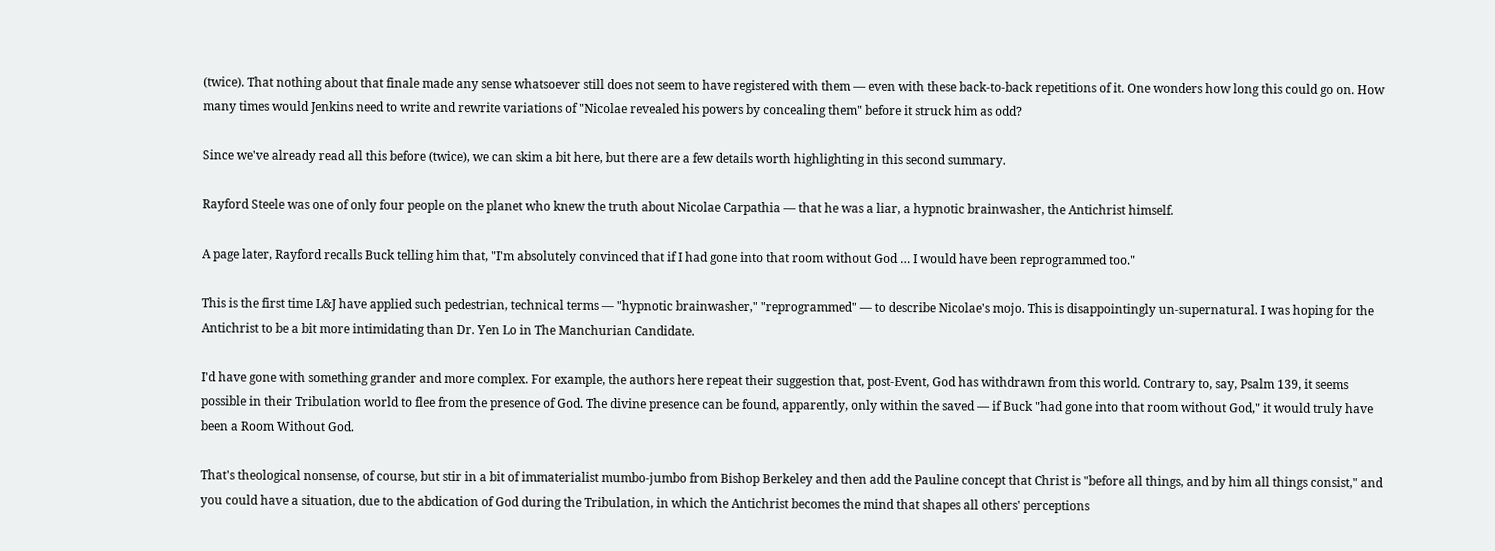(twice). That nothing about that finale made any sense whatsoever still does not seem to have registered with them — even with these back-to-back repetitions of it. One wonders how long this could go on. How many times would Jenkins need to write and rewrite variations of "Nicolae revealed his powers by concealing them" before it struck him as odd?

Since we've already read all this before (twice), we can skim a bit here, but there are a few details worth highlighting in this second summary.

Rayford Steele was one of only four people on the planet who knew the truth about Nicolae Carpathia — that he was a liar, a hypnotic brainwasher, the Antichrist himself.

A page later, Rayford recalls Buck telling him that, "I'm absolutely convinced that if I had gone into that room without God … I would have been reprogrammed too."

This is the first time L&J have applied such pedestrian, technical terms — "hypnotic brainwasher," "reprogrammed" — to describe Nicolae's mojo. This is disappointingly un-supernatural. I was hoping for the Antichrist to be a bit more intimidating than Dr. Yen Lo in The Manchurian Candidate.

I'd have gone with something grander and more complex. For example, the authors here repeat their suggestion that, post-Event, God has withdrawn from this world. Contrary to, say, Psalm 139, it seems possible in their Tribulation world to flee from the presence of God. The divine presence can be found, apparently, only within the saved — if Buck "had gone into that room without God," it would truly have been a Room Without God.

That's theological nonsense, of course, but stir in a bit of immaterialist mumbo-jumbo from Bishop Berkeley and then add the Pauline concept that Christ is "before all things, and by him all things consist," and you could have a situation, due to the abdication of God during the Tribulation, in which the Antichrist becomes the mind that shapes all others' perceptions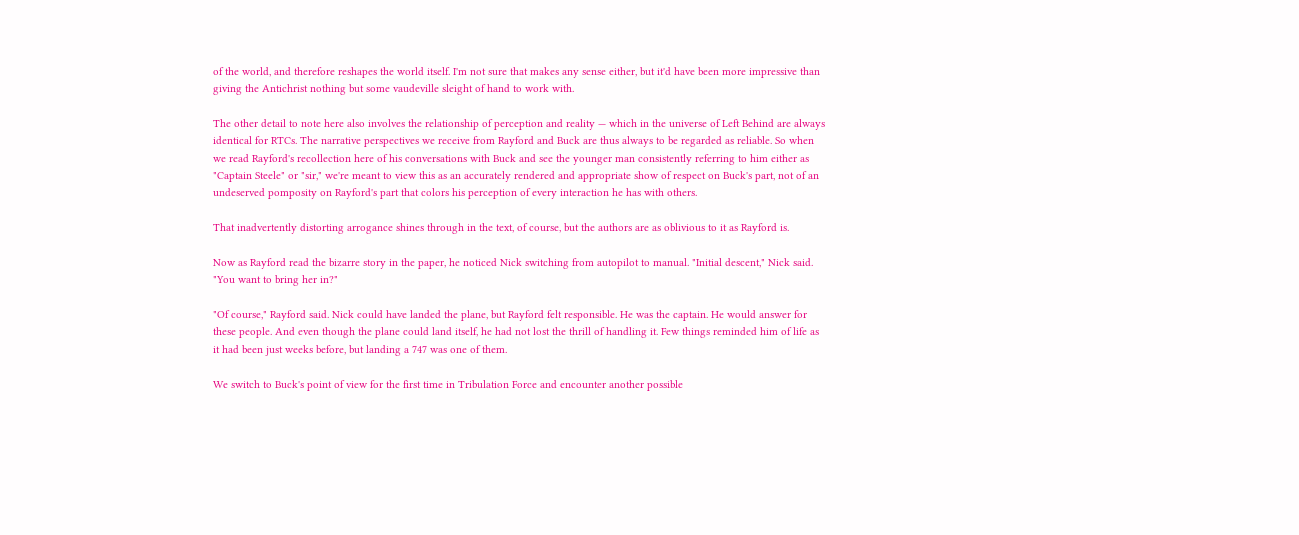of the world, and therefore reshapes the world itself. I'm not sure that makes any sense either, but it'd have been more impressive than giving the Antichrist nothing but some vaudeville sleight of hand to work with.

The other detail to note here also involves the relationship of perception and reality — which in the universe of Left Behind are always identical for RTCs. The narrative perspectives we receive from Rayford and Buck are thus always to be regarded as reliable. So when we read Rayford's recollection here of his conversations with Buck and see the younger man consistently referring to him either as "Captain Steele" or "sir," we're meant to view this as an accurately rendered and appropriate show of respect on Buck's part, not of an undeserved pomposity on Rayford's part that colors his perception of every interaction he has with others.

That inadvertently distorting arrogance shines through in the text, of course, but the authors are as oblivious to it as Rayford is.

Now as Rayford read the bizarre story in the paper, he noticed Nick switching from autopilot to manual. "Initial descent," Nick said. "You want to bring her in?"

"Of course," Rayford said. Nick could have landed the plane, but Rayford felt responsible. He was the captain. He would answer for these people. And even though the plane could land itself, he had not lost the thrill of handling it. Few things reminded him of life as it had been just weeks before, but landing a 747 was one of them.

We switch to Buck's point of view for the first time in Tribulation Force and encounter another possible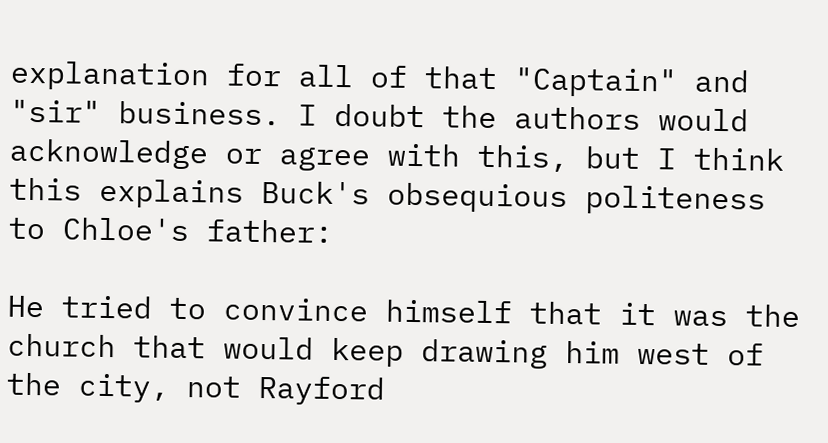explanation for all of that "Captain" and "sir" business. I doubt the authors would acknowledge or agree with this, but I think this explains Buck's obsequious politeness to Chloe's father:

He tried to convince himself that it was the church that would keep drawing him west of the city, not Rayford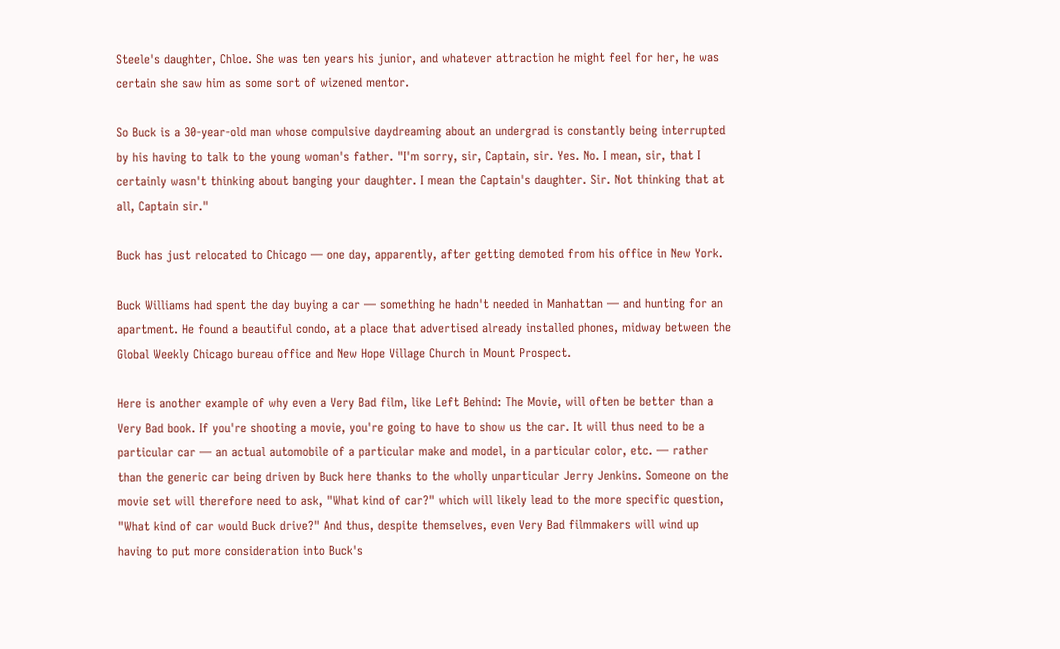Steele's daughter, Chloe. She was ten years his junior, and whatever attraction he might feel for her, he was certain she saw him as some sort of wizened mentor.

So Buck is a 30-year-old man whose compulsive daydreaming about an undergrad is constantly being interrupted by his having to talk to the young woman's father. "I'm sorry, sir, Captain, sir. Yes. No. I mean, sir, that I certainly wasn't thinking about banging your daughter. I mean the Captain's daughter. Sir. Not thinking that at all, Captain sir."

Buck has just relocated to Chicago — one day, apparently, after getting demoted from his office in New York.

Buck Williams had spent the day buying a car — something he hadn't needed in Manhattan — and hunting for an apartment. He found a beautiful condo, at a place that advertised already installed phones, midway between the Global Weekly Chicago bureau office and New Hope Village Church in Mount Prospect.

Here is another example of why even a Very Bad film, like Left Behind: The Movie, will often be better than a Very Bad book. If you're shooting a movie, you're going to have to show us the car. It will thus need to be a particular car — an actual automobile of a particular make and model, in a particular color, etc. — rather than the generic car being driven by Buck here thanks to the wholly unparticular Jerry Jenkins. Someone on the movie set will therefore need to ask, "What kind of car?" which will likely lead to the more specific question, "What kind of car would Buck drive?" And thus, despite themselves, even Very Bad filmmakers will wind up having to put more consideration into Buck's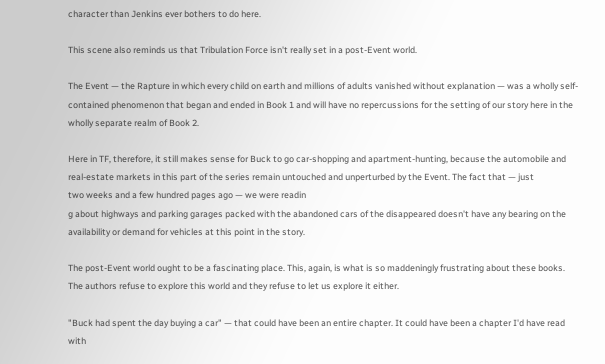character than Jenkins ever bothers to do here.

This scene also reminds us that Tribulation Force isn't really set in a post-Event world.

The Event — the Rapture in which every child on earth and millions of adults vanished without explanation — was a wholly self-contained phenomenon that began and ended in Book 1 and will have no repercussions for the setting of our story here in the wholly separate realm of Book 2.

Here in TF, therefore, it still makes sense for Buck to go car-shopping and apartment-hunting, because the automobile and real-estate markets in this part of the series remain untouched and unperturbed by the Event. The fact that — just
two weeks and a few hundred pages ago — we were readin
g about highways and parking garages packed with the abandoned cars of the disappeared doesn't have any bearing on the availability or demand for vehicles at this point in the story.

The post-Event world ought to be a fascinating place. This, again, is what is so maddeningly frustrating about these books. The authors refuse to explore this world and they refuse to let us explore it either.

"Buck had spent the day buying a car" — that could have been an entire chapter. It could have been a chapter I'd have read with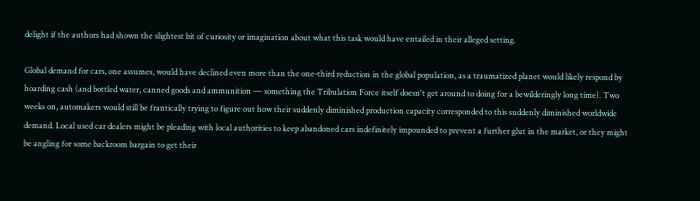delight if the authors had shown the slightest bit of curiosity or imagination about what this task would have entailed in their alleged setting.

Global demand for cars, one assumes, would have declined even more than the one-third reduction in the global population, as a traumatized planet would likely respond by hoarding cash (and bottled water, canned goods and ammunition — something the Tribulation Force itself doesn't get around to doing for a bewilderingly long time). Two weeks on, automakers would still be frantically trying to figure out how their suddenly diminished production capacity corresponded to this suddenly diminished worldwide demand. Local used car dealers might be pleading with local authorities to keep abandoned cars indefinitely impounded to prevent a further glut in the market, or they might be angling for some backroom bargain to get their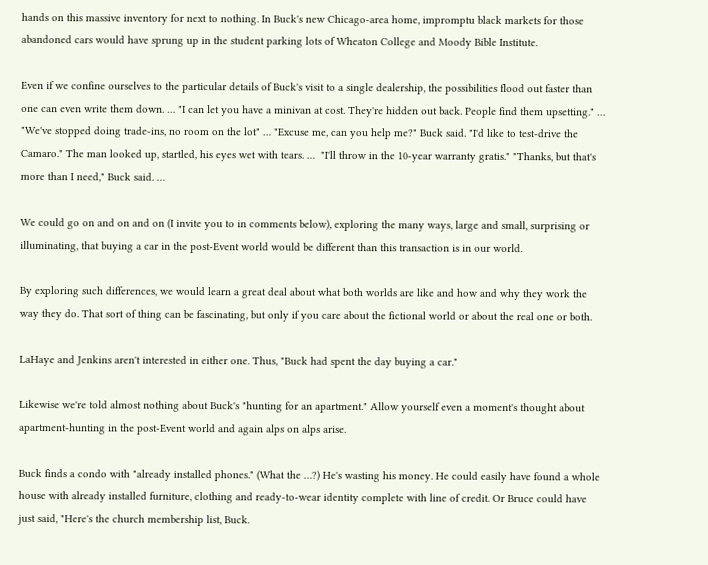hands on this massive inventory for next to nothing. In Buck's new Chicago-area home, impromptu black markets for those abandoned cars would have sprung up in the student parking lots of Wheaton College and Moody Bible Institute.

Even if we confine ourselves to the particular details of Buck's visit to a single dealership, the possibilities flood out faster than one can even write them down. … "I can let you have a minivan at cost. They're hidden out back. People find them upsetting." … "We've stopped doing trade-ins, no room on the lot" … "Excuse me, can you help me?" Buck said. "I'd like to test-drive the Camaro." The man looked up, startled, his eyes wet with tears. …  "I'll throw in the 10-year warranty gratis." "Thanks, but that's more than I need," Buck said. …

We could go on and on and on (I invite you to in comments below), exploring the many ways, large and small, surprising or illuminating, that buying a car in the post-Event world would be different than this transaction is in our world.

By exploring such differences, we would learn a great deal about what both worlds are like and how and why they work the way they do. That sort of thing can be fascinating, but only if you care about the fictional world or about the real one or both.

LaHaye and Jenkins aren't interested in either one. Thus, "Buck had spent the day buying a car."

Likewise we're told almost nothing about Buck's "hunting for an apartment." Allow yourself even a moment's thought about apartment-hunting in the post-Event world and again alps on alps arise.

Buck finds a condo with "already installed phones." (What the …?) He's wasting his money. He could easily have found a whole house with already installed furniture, clothing and ready-to-wear identity complete with line of credit. Or Bruce could have just said, "Here's the church membership list, Buck.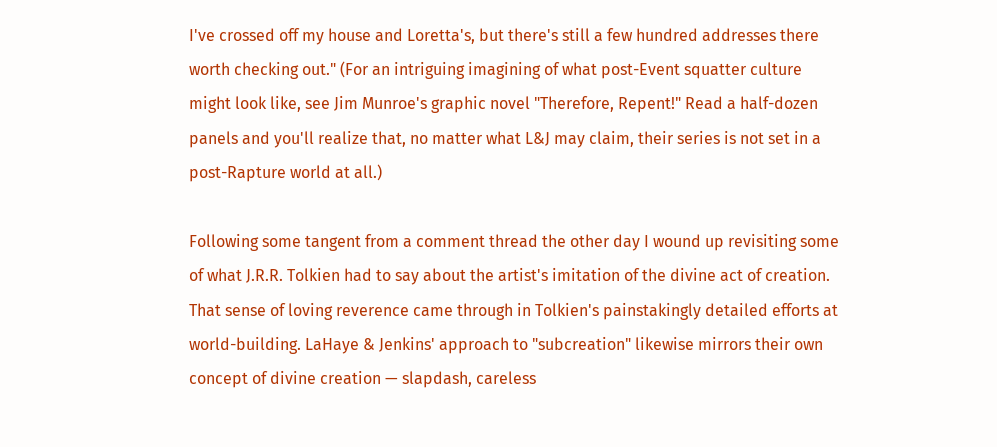I've crossed off my house and Loretta's, but there's still a few hundred addresses there worth checking out." (For an intriguing imagining of what post-Event squatter culture might look like, see Jim Munroe's graphic novel "Therefore, Repent!" Read a half-dozen panels and you'll realize that, no matter what L&J may claim, their series is not set in a post-Rapture world at all.)

Following some tangent from a comment thread the other day I wound up revisiting some of what J.R.R. Tolkien had to say about the artist's imitation of the divine act of creation. That sense of loving reverence came through in Tolkien's painstakingly detailed efforts at world-building. LaHaye & Jenkins' approach to "subcreation" likewise mirrors their own concept of divine creation — slapdash, careless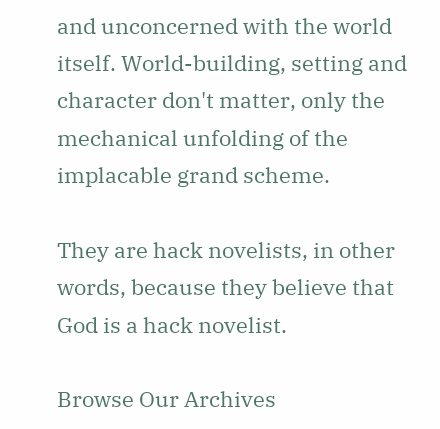and unconcerned with the world itself. World-building, setting and character don't matter, only the mechanical unfolding of the implacable grand scheme.

They are hack novelists, in other words, because they believe that God is a hack novelist.

Browse Our Archives